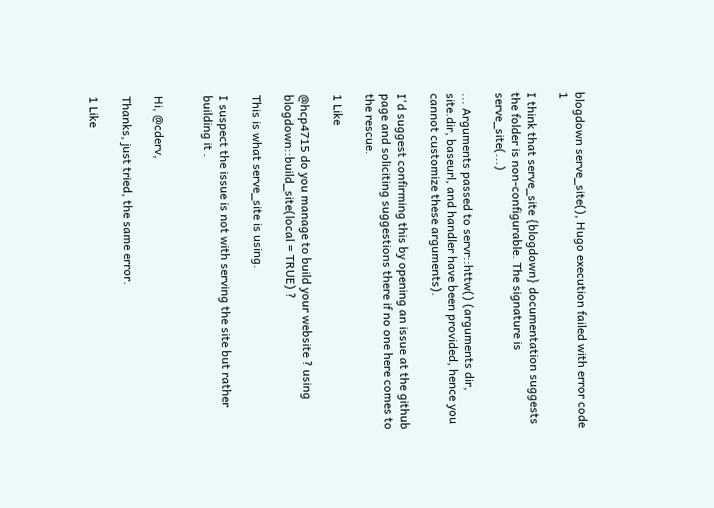blogdown serve_site(), Hugo execution failed with error code 1

I think that serve_site {blogdown} documentation suggests the folder is non-configurable. The signature is serve_site(...)

... Arguments passed to servr::httw() (arguments dir, site.dir, baseurl, and handler have been provided, hence you cannot customize these arguments).

I'd suggest confirming this by opening an issue at the github page and soliciting suggestions there if no one here comes to the rescue.

1 Like

@hcp4715 do you manage to build your website ? using blogdown::build_site(local = TRUE) ?

This is what serve_site is using.

I suspect the issue is not with serving the site but rather building it .


Hi, @cderv,

Thanks, just tried, the same error.

1 Like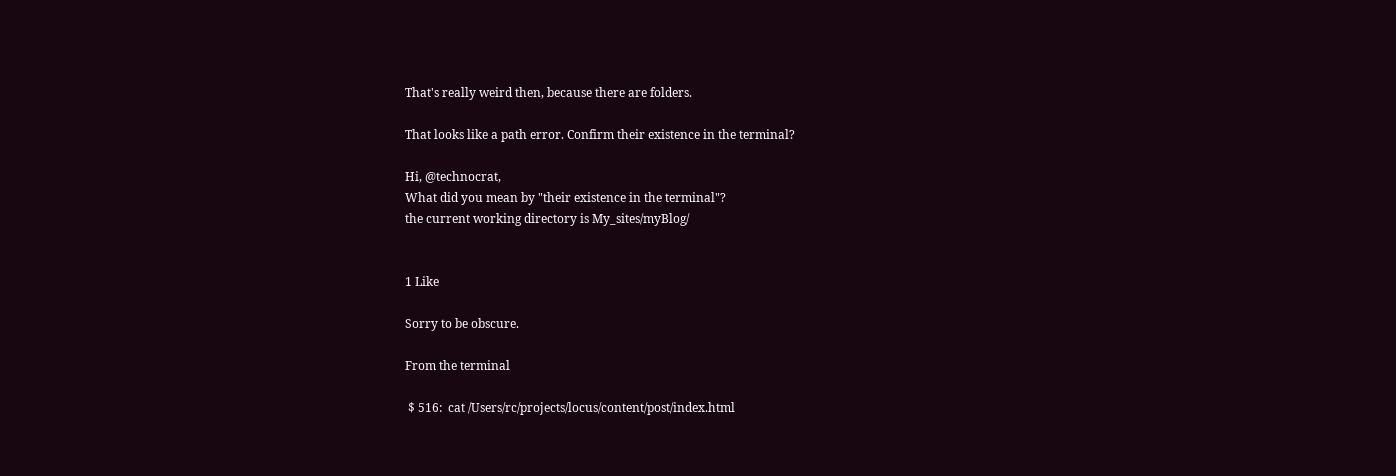That's really weird then, because there are folders.

That looks like a path error. Confirm their existence in the terminal?

Hi, @technocrat,
What did you mean by "their existence in the terminal"?
the current working directory is My_sites/myBlog/


1 Like

Sorry to be obscure.

From the terminal

 $ 516:  cat /Users/rc/projects/locus/content/post/index.html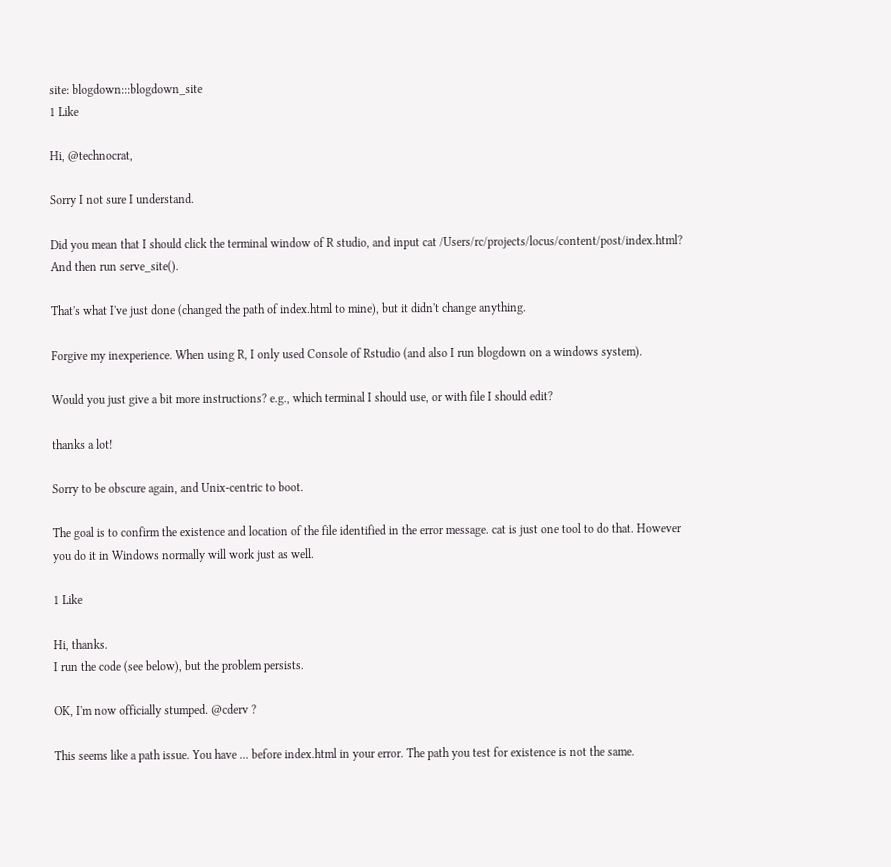site: blogdown:::blogdown_site
1 Like

Hi, @technocrat,

Sorry I not sure I understand.

Did you mean that I should click the terminal window of R studio, and input cat /Users/rc/projects/locus/content/post/index.html? And then run serve_site().

That's what I've just done (changed the path of index.html to mine), but it didn't change anything.

Forgive my inexperience. When using R, I only used Console of Rstudio (and also I run blogdown on a windows system).

Would you just give a bit more instructions? e.g., which terminal I should use, or with file I should edit?

thanks a lot!

Sorry to be obscure again, and Unix-centric to boot.

The goal is to confirm the existence and location of the file identified in the error message. cat is just one tool to do that. However you do it in Windows normally will work just as well.

1 Like

Hi, thanks.
I run the code (see below), but the problem persists.

OK, I'm now officially stumped. @cderv ?

This seems like a path issue. You have ... before index.html in your error. The path you test for existence is not the same.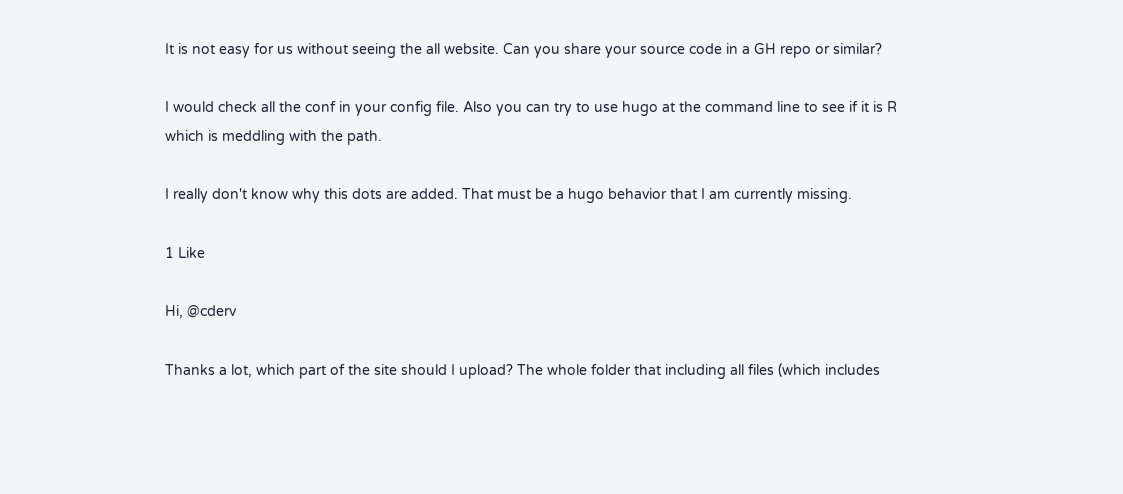It is not easy for us without seeing the all website. Can you share your source code in a GH repo or similar?

I would check all the conf in your config file. Also you can try to use hugo at the command line to see if it is R which is meddling with the path.

I really don't know why this dots are added. That must be a hugo behavior that I am currently missing.

1 Like

Hi, @cderv

Thanks a lot, which part of the site should I upload? The whole folder that including all files (which includes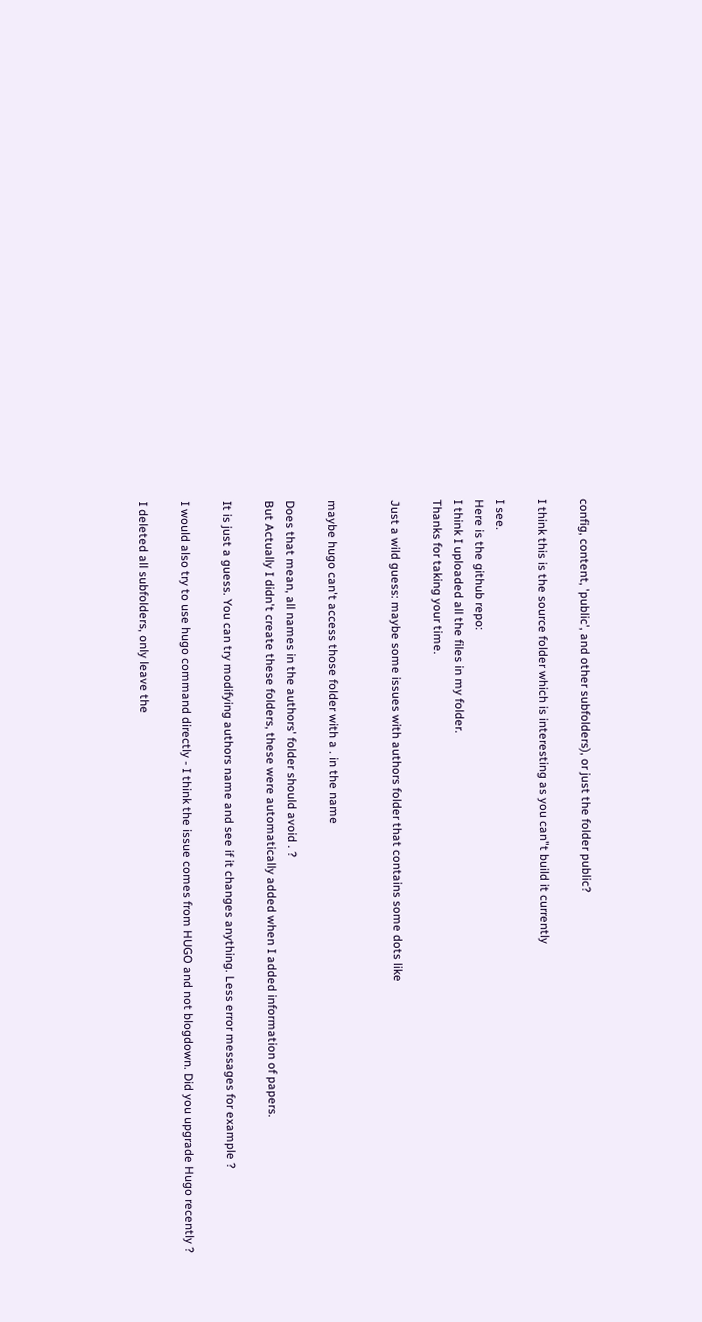config, content, 'public', and other subfolders), or just the folder public?

I think this is the source folder which is interesting as you can"t build it currently

I see.
Here is the github repo:
I think I uploaded all the files in my folder.
Thanks for taking your time.

Just a wild guess: maybe some issues with authors folder that contains some dots like


maybe hugo can't access those folder with a . in the name

Does that mean, all names in the authors' folder should avoid . ?
But Actually I didn't create these folders, these were automatically added when I added information of papers.

It is just a guess. You can try modifying authors name and see if it changes anything. Less error messages for example ?

I would also try to use hugo command directly - I think the issue comes from HUGO and not blogdown. Did you upgrade Hugo recently ?

I deleted all subfolders, only leave the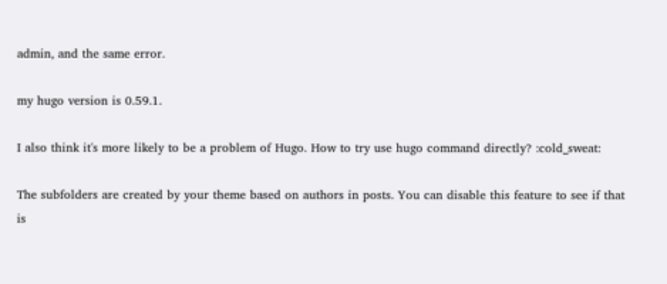admin, and the same error.

my hugo version is 0.59.1.

I also think it's more likely to be a problem of Hugo. How to try use hugo command directly? :cold_sweat:

The subfolders are created by your theme based on authors in posts. You can disable this feature to see if that is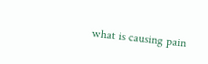what is causing pain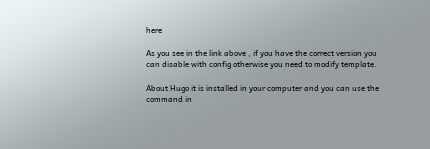here

As you see in the link above , if you have the correct version you can disable with config otherwise you need to modify template.

About Hugo it is installed in your computer and you can use the command in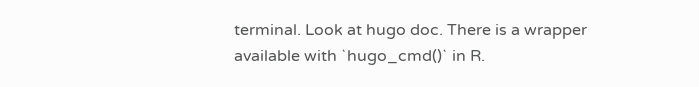terminal. Look at hugo doc. There is a wrapper available with ˋhugo_cmd()ˋ in R.